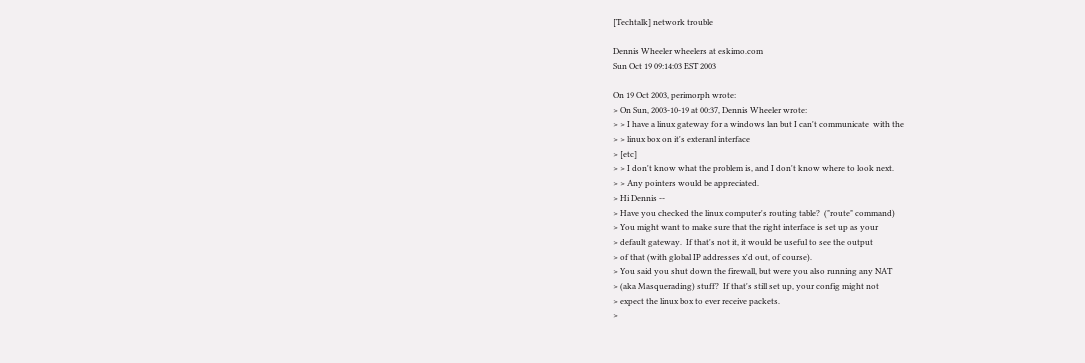[Techtalk] network trouble

Dennis Wheeler wheelers at eskimo.com
Sun Oct 19 09:14:03 EST 2003

On 19 Oct 2003, perimorph wrote:
> On Sun, 2003-10-19 at 00:37, Dennis Wheeler wrote:
> > I have a linux gateway for a windows lan but I can't communicate  with the
> > linux box on it's exteranl interface
> [etc]
> > I don't know what the problem is, and I don't know where to look next.
> > Any pointers would be appreciated.
> Hi Dennis --
> Have you checked the linux computer's routing table?  ("route" command)
> You might want to make sure that the right interface is set up as your
> default gateway.  If that's not it, it would be useful to see the output
> of that (with global IP addresses x'd out, of course).
> You said you shut down the firewall, but were you also running any NAT
> (aka Masquerading) stuff?  If that's still set up, your config might not
> expect the linux box to ever receive packets.
>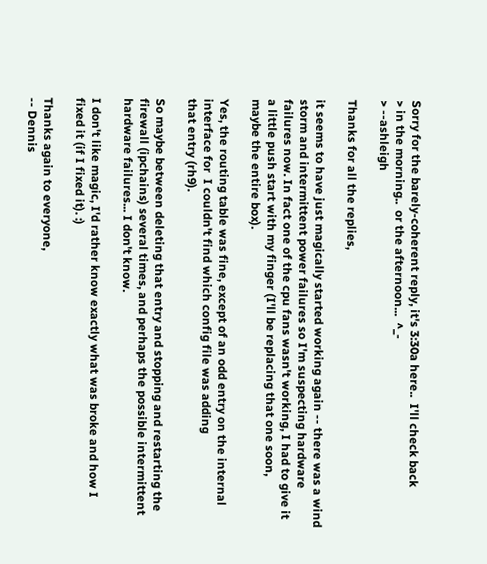Sorry for the barely-coherent reply, it's 3:30a here..  I'll check back
> in the morning..  or the afternoon...  ^_-
> --ashleigh

Thanks for all the replies,

it seems to have just magically started working again -- there was a wind
storm and intermittent power failures so I'm suspecting hardware
failures now. In fact one of the cpu fans wasn't working, I had to give it
a little push start with my finger (I'll be replacing that one soon,
maybe the entire box).

Yes, the routing table was fine, except of an odd entry on the internal
interface for  I couldn't find which config file was adding
that entry (rh9).

So maybe between deleting that entry and stopping and restarting the
firewall (ipchains) several times, and perhaps the possible intermittent
hardware failures... I don't know.

I don't like magic, I'd rather know exactly what was broke and how I
fixed it (if I fixed it). :)

Thanks again to everyone,
-- Dennis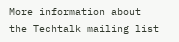More information about the Techtalk mailing list